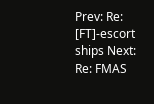Prev: Re: [FT]-escort ships Next: Re: FMAS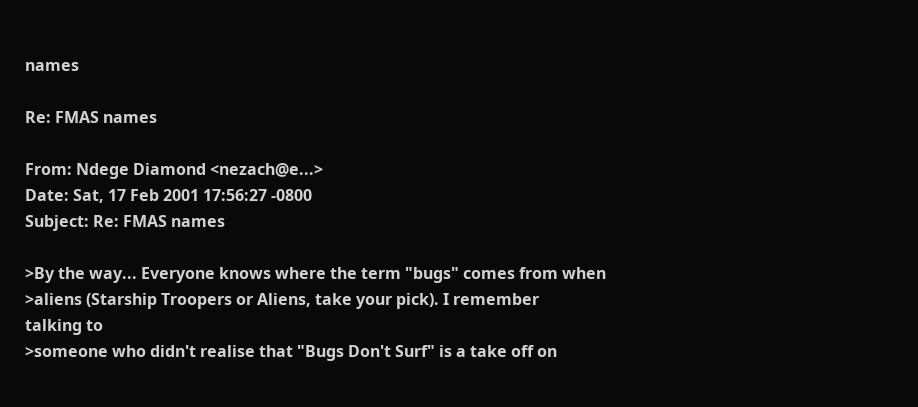names

Re: FMAS names

From: Ndege Diamond <nezach@e...>
Date: Sat, 17 Feb 2001 17:56:27 -0800
Subject: Re: FMAS names

>By the way... Everyone knows where the term "bugs" comes from when
>aliens (Starship Troopers or Aliens, take your pick). I remember
talking to
>someone who didn't realise that "Bugs Don't Surf" is a take off on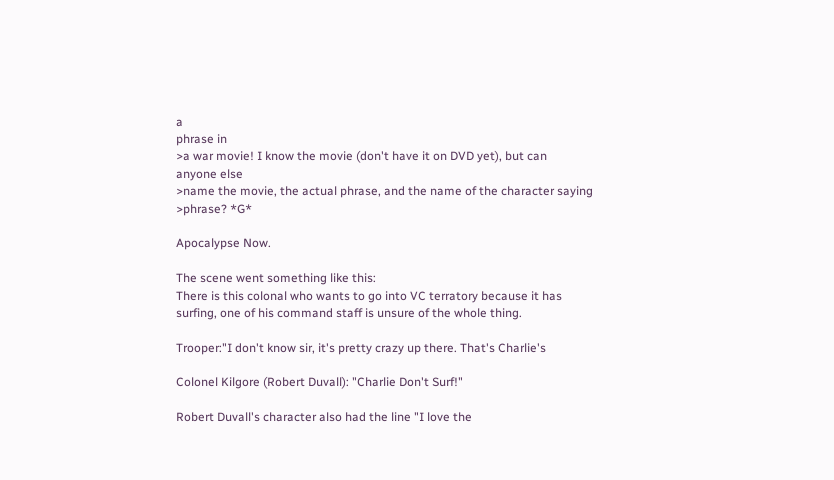a
phrase in
>a war movie! I know the movie (don't have it on DVD yet), but can
anyone else
>name the movie, the actual phrase, and the name of the character saying
>phrase? *G*

Apocalypse Now.

The scene went something like this:
There is this colonal who wants to go into VC terratory because it has
surfing, one of his command staff is unsure of the whole thing.

Trooper:"I don't know sir, it's pretty crazy up there. That's Charlie's

Colonel Kilgore (Robert Duvall): "Charlie Don't Surf!"

Robert Duvall's character also had the line "I love the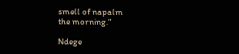smell of napalm
the morning."

Ndege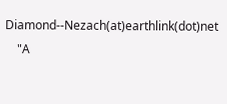Diamond--Nezach(at)earthlink(dot)net
    "A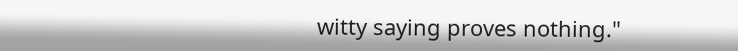witty saying proves nothing."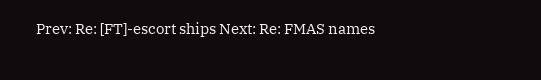Prev: Re: [FT]-escort ships Next: Re: FMAS names